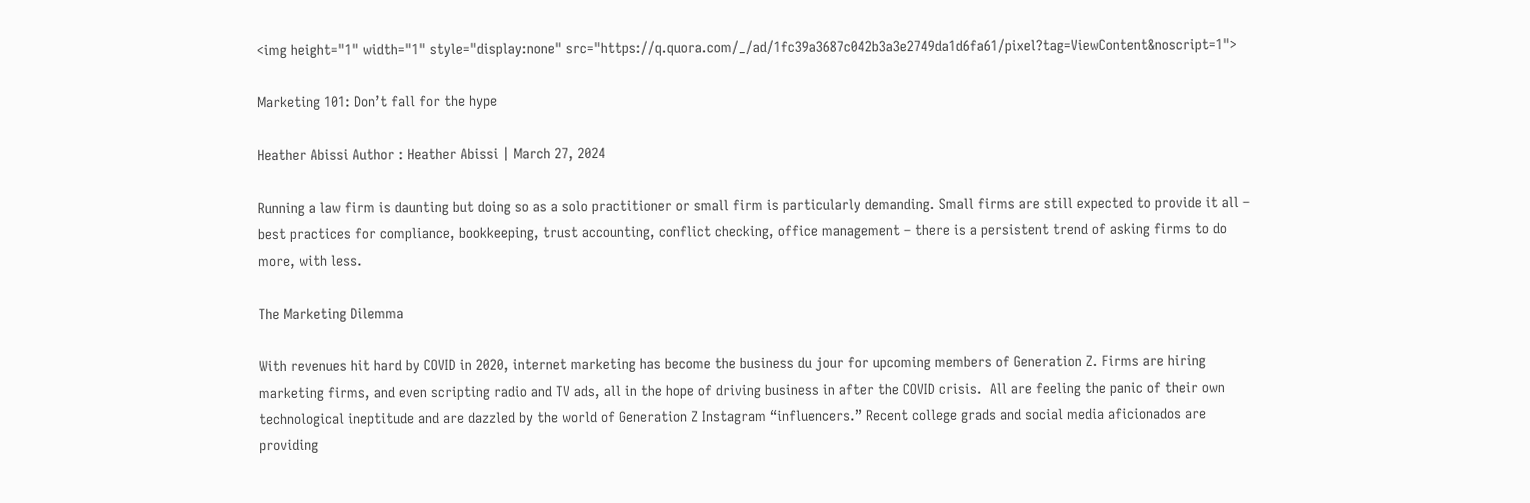<img height="1" width="1" style="display:none" src="https://q.quora.com/_/ad/1fc39a3687c042b3a3e2749da1d6fa61/pixel?tag=ViewContent&noscript=1">

Marketing 101: Don’t fall for the hype

Heather Abissi Author : Heather Abissi | March 27, 2024

Running a law firm is daunting but doing so as a solo practitioner or small firm is particularly demanding. Small firms are still expected to provide it all – best practices for compliance, bookkeeping, trust accounting, conflict checking, office management – there is a persistent trend of asking firms to do more, with less.

The Marketing Dilemma

With revenues hit hard by COVID in 2020, internet marketing has become the business du jour for upcoming members of Generation Z. Firms are hiring marketing firms, and even scripting radio and TV ads, all in the hope of driving business in after the COVID crisis.  All are feeling the panic of their own technological ineptitude and are dazzled by the world of Generation Z Instagram “influencers.” Recent college grads and social media aficionados are providing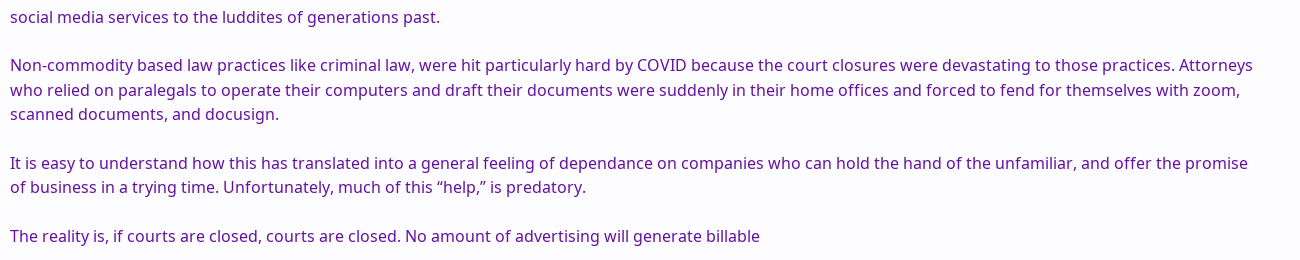social media services to the luddites of generations past.

Non-commodity based law practices like criminal law, were hit particularly hard by COVID because the court closures were devastating to those practices. Attorneys who relied on paralegals to operate their computers and draft their documents were suddenly in their home offices and forced to fend for themselves with zoom, scanned documents, and docusign.

It is easy to understand how this has translated into a general feeling of dependance on companies who can hold the hand of the unfamiliar, and offer the promise of business in a trying time. Unfortunately, much of this “help,” is predatory.

The reality is, if courts are closed, courts are closed. No amount of advertising will generate billable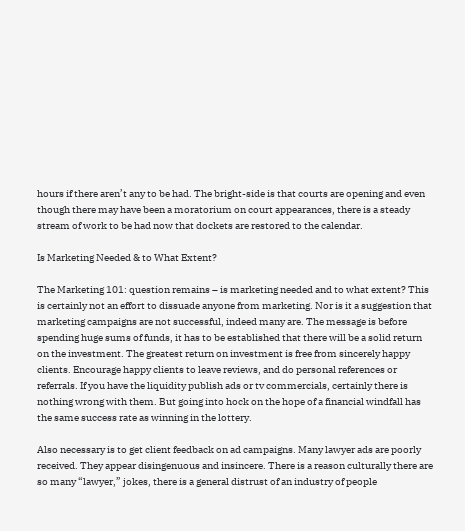hours if there aren’t any to be had. The bright-side is that courts are opening and even though there may have been a moratorium on court appearances, there is a steady stream of work to be had now that dockets are restored to the calendar.

Is Marketing Needed & to What Extent?

The Marketing 101: question remains – is marketing needed and to what extent? This is certainly not an effort to dissuade anyone from marketing. Nor is it a suggestion that marketing campaigns are not successful, indeed many are. The message is before spending huge sums of funds, it has to be established that there will be a solid return on the investment. The greatest return on investment is free from sincerely happy clients. Encourage happy clients to leave reviews, and do personal references or referrals. If you have the liquidity publish ads or tv commercials, certainly there is nothing wrong with them. But going into hock on the hope of a financial windfall has the same success rate as winning in the lottery.

Also necessary is to get client feedback on ad campaigns. Many lawyer ads are poorly received. They appear disingenuous and insincere. There is a reason culturally there are so many “lawyer,” jokes, there is a general distrust of an industry of people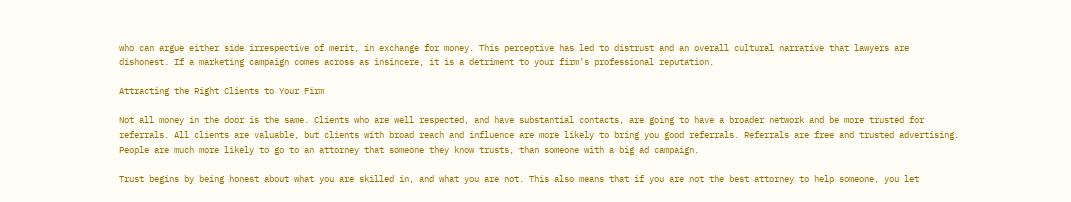who can argue either side irrespective of merit, in exchange for money. This perceptive has led to distrust and an overall cultural narrative that lawyers are dishonest. If a marketing campaign comes across as insincere, it is a detriment to your firm’s professional reputation.

Attracting the Right Clients to Your Firm

Not all money in the door is the same. Clients who are well respected, and have substantial contacts, are going to have a broader network and be more trusted for referrals. All clients are valuable, but clients with broad reach and influence are more likely to bring you good referrals. Referrals are free and trusted advertising. People are much more likely to go to an attorney that someone they know trusts, than someone with a big ad campaign.

Trust begins by being honest about what you are skilled in, and what you are not. This also means that if you are not the best attorney to help someone, you let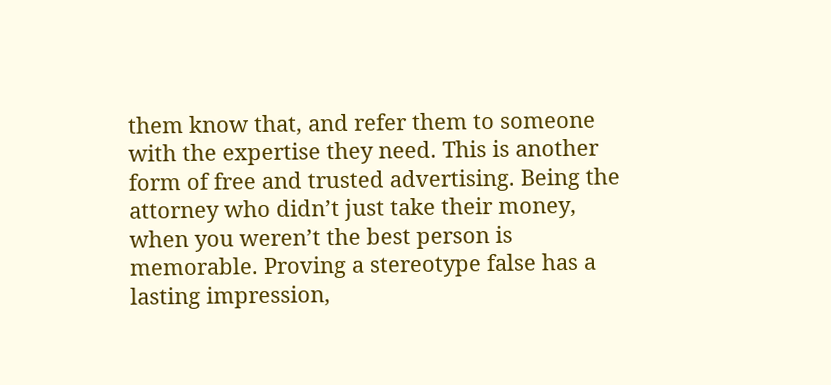them know that, and refer them to someone with the expertise they need. This is another form of free and trusted advertising. Being the attorney who didn’t just take their money, when you weren’t the best person is memorable. Proving a stereotype false has a lasting impression,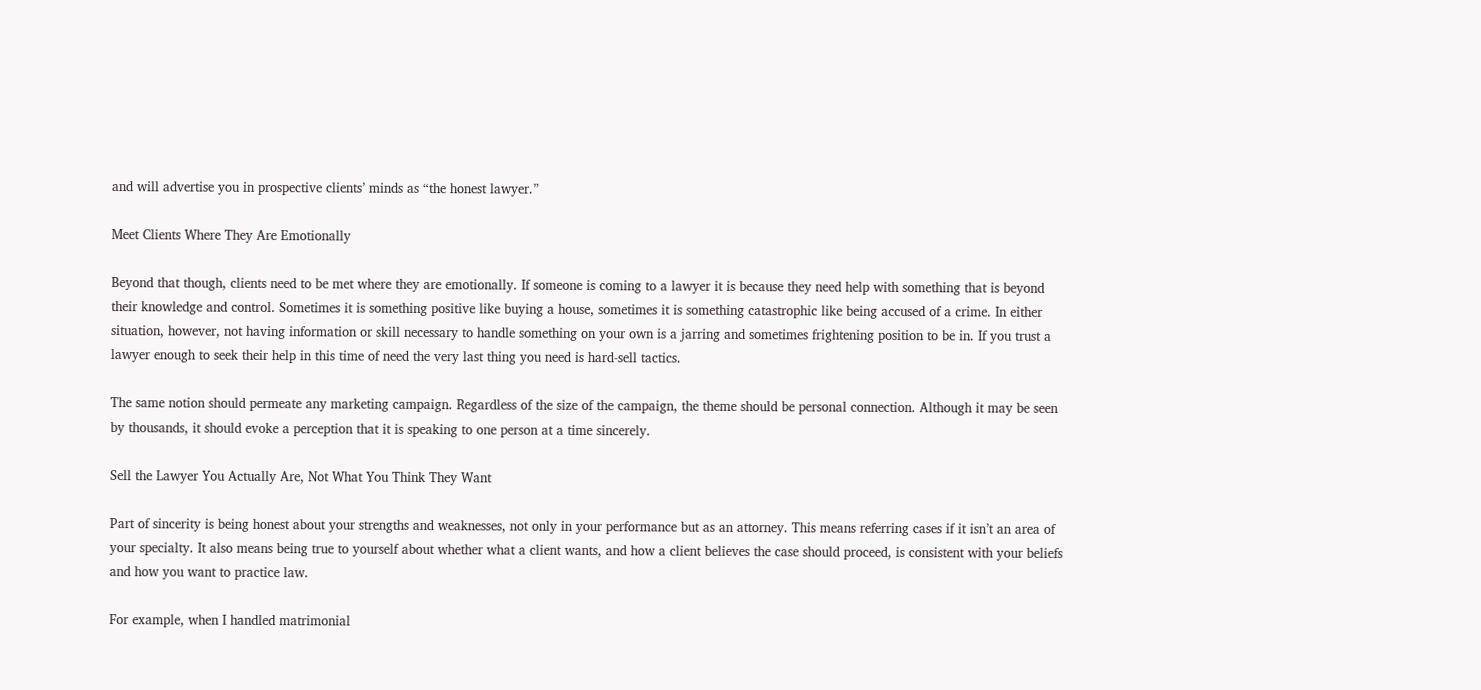and will advertise you in prospective clients’ minds as “the honest lawyer.”

Meet Clients Where They Are Emotionally

Beyond that though, clients need to be met where they are emotionally. If someone is coming to a lawyer it is because they need help with something that is beyond their knowledge and control. Sometimes it is something positive like buying a house, sometimes it is something catastrophic like being accused of a crime. In either situation, however, not having information or skill necessary to handle something on your own is a jarring and sometimes frightening position to be in. If you trust a lawyer enough to seek their help in this time of need the very last thing you need is hard-sell tactics.

The same notion should permeate any marketing campaign. Regardless of the size of the campaign, the theme should be personal connection. Although it may be seen by thousands, it should evoke a perception that it is speaking to one person at a time sincerely.

Sell the Lawyer You Actually Are, Not What You Think They Want

Part of sincerity is being honest about your strengths and weaknesses, not only in your performance but as an attorney. This means referring cases if it isn’t an area of your specialty. It also means being true to yourself about whether what a client wants, and how a client believes the case should proceed, is consistent with your beliefs and how you want to practice law.

For example, when I handled matrimonial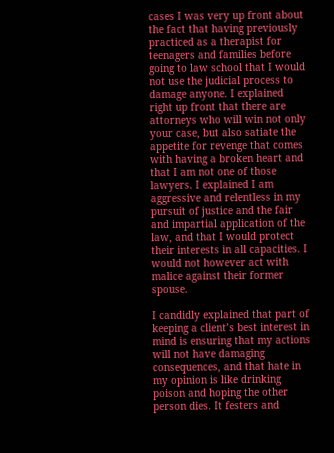cases I was very up front about the fact that having previously practiced as a therapist for teenagers and families before going to law school that I would not use the judicial process to damage anyone. I explained right up front that there are attorneys who will win not only your case, but also satiate the appetite for revenge that comes with having a broken heart and that I am not one of those lawyers. I explained I am aggressive and relentless in my pursuit of justice and the fair and impartial application of the law, and that I would protect their interests in all capacities. I would not however act with malice against their former spouse.

I candidly explained that part of keeping a client’s best interest in mind is ensuring that my actions will not have damaging consequences, and that hate in my opinion is like drinking poison and hoping the other person dies. It festers and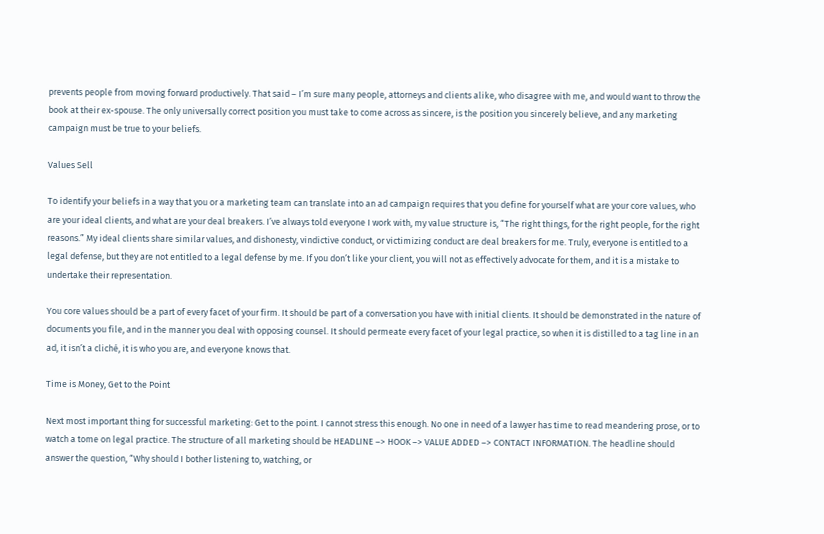prevents people from moving forward productively. That said – I’m sure many people, attorneys and clients alike, who disagree with me, and would want to throw the book at their ex-spouse. The only universally correct position you must take to come across as sincere, is the position you sincerely believe, and any marketing campaign must be true to your beliefs.

Values Sell

To identify your beliefs in a way that you or a marketing team can translate into an ad campaign requires that you define for yourself what are your core values, who are your ideal clients, and what are your deal breakers. I’ve always told everyone I work with, my value structure is, “The right things, for the right people, for the right reasons.” My ideal clients share similar values, and dishonesty, vindictive conduct, or victimizing conduct are deal breakers for me. Truly, everyone is entitled to a legal defense, but they are not entitled to a legal defense by me. If you don’t like your client, you will not as effectively advocate for them, and it is a mistake to undertake their representation.

You core values should be a part of every facet of your firm. It should be part of a conversation you have with initial clients. It should be demonstrated in the nature of documents you file, and in the manner you deal with opposing counsel. It should permeate every facet of your legal practice, so when it is distilled to a tag line in an ad, it isn’t a cliché, it is who you are, and everyone knows that.

Time is Money, Get to the Point

Next most important thing for successful marketing: Get to the point. I cannot stress this enough. No one in need of a lawyer has time to read meandering prose, or to watch a tome on legal practice. The structure of all marketing should be HEADLINE –> HOOK –> VALUE ADDED –> CONTACT INFORMATION. The headline should answer the question, “Why should I bother listening to, watching, or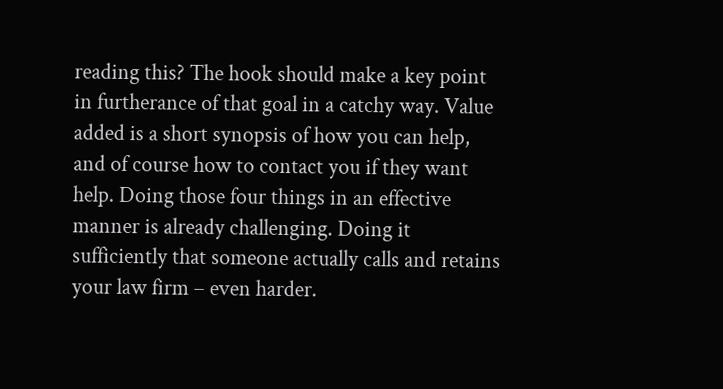reading this? The hook should make a key point in furtherance of that goal in a catchy way. Value added is a short synopsis of how you can help, and of course how to contact you if they want help. Doing those four things in an effective manner is already challenging. Doing it sufficiently that someone actually calls and retains your law firm – even harder.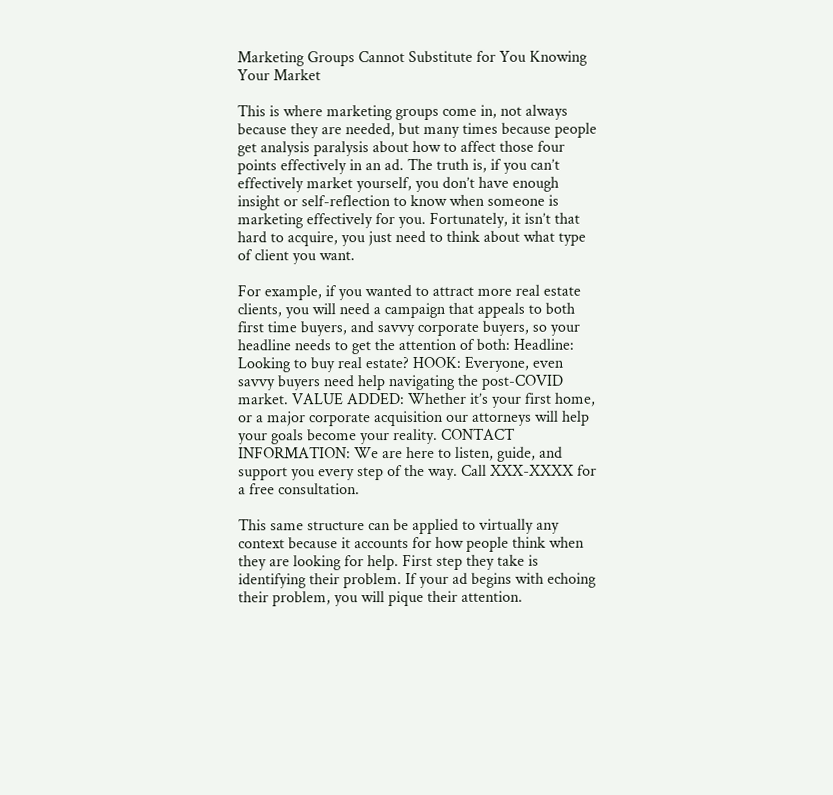Marketing Groups Cannot Substitute for You Knowing Your Market

This is where marketing groups come in, not always because they are needed, but many times because people get analysis paralysis about how to affect those four points effectively in an ad. The truth is, if you can’t effectively market yourself, you don’t have enough insight or self-reflection to know when someone is marketing effectively for you. Fortunately, it isn’t that hard to acquire, you just need to think about what type of client you want.

For example, if you wanted to attract more real estate clients, you will need a campaign that appeals to both first time buyers, and savvy corporate buyers, so your headline needs to get the attention of both: Headline: Looking to buy real estate? HOOK: Everyone, even savvy buyers need help navigating the post-COVID market. VALUE ADDED: Whether it’s your first home, or a major corporate acquisition our attorneys will help your goals become your reality. CONTACT INFORMATION: We are here to listen, guide, and support you every step of the way. Call XXX-XXXX for a free consultation.

This same structure can be applied to virtually any context because it accounts for how people think when they are looking for help. First step they take is identifying their problem. If your ad begins with echoing their problem, you will pique their attention.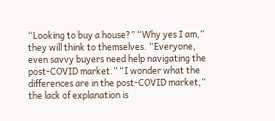“Looking to buy a house?” “Why yes I am,” they will think to themselves. “Everyone, even savvy buyers need help navigating the post-COVID market.” “I wonder what the differences are in the post-COVID market,” the lack of explanation is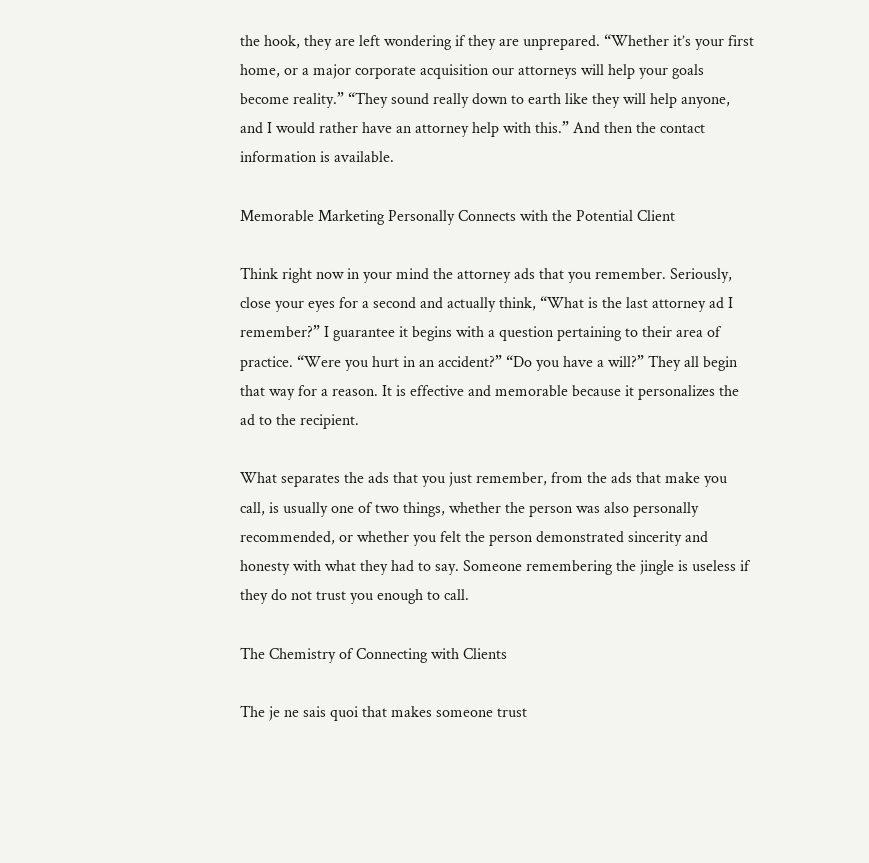the hook, they are left wondering if they are unprepared. “Whether it’s your first home, or a major corporate acquisition our attorneys will help your goals become reality.” “They sound really down to earth like they will help anyone, and I would rather have an attorney help with this.” And then the contact information is available.

Memorable Marketing Personally Connects with the Potential Client

Think right now in your mind the attorney ads that you remember. Seriously, close your eyes for a second and actually think, “What is the last attorney ad I remember?” I guarantee it begins with a question pertaining to their area of practice. “Were you hurt in an accident?” “Do you have a will?” They all begin that way for a reason. It is effective and memorable because it personalizes the ad to the recipient.

What separates the ads that you just remember, from the ads that make you call, is usually one of two things, whether the person was also personally recommended, or whether you felt the person demonstrated sincerity and honesty with what they had to say. Someone remembering the jingle is useless if they do not trust you enough to call.

The Chemistry of Connecting with Clients

The je ne sais quoi that makes someone trust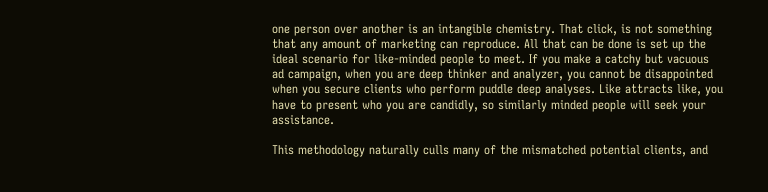one person over another is an intangible chemistry. That click, is not something that any amount of marketing can reproduce. All that can be done is set up the ideal scenario for like-minded people to meet. If you make a catchy but vacuous ad campaign, when you are deep thinker and analyzer, you cannot be disappointed when you secure clients who perform puddle deep analyses. Like attracts like, you have to present who you are candidly, so similarly minded people will seek your assistance.

This methodology naturally culls many of the mismatched potential clients, and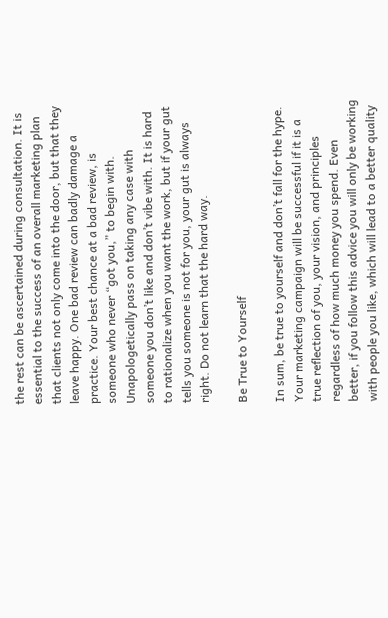the rest can be ascertained during consultation. It is essential to the success of an overall marketing plan that clients not only come into the door, but that they leave happy. One bad review can badly damage a practice. Your best chance at a bad review, is someone who never “got you,” to begin with. Unapologetically pass on taking any case with someone you don’t like and don’t vibe with. It is hard to rationalize when you want the work, but if your gut tells you someone is not for you, your gut is always right. Do not learn that the hard way.

Be True to Yourself

In sum, be true to yourself and don’t fall for the hype. Your marketing campaign will be successful if it is a true reflection of you, your vision, and principles regardless of how much money you spend. Even better, if you follow this advice you will only be working with people you like, which will lead to a better quality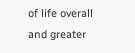of life overall and greater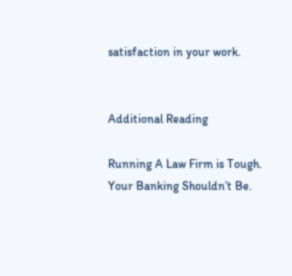satisfaction in your work.


Additional Reading

Running A Law Firm is Tough.
Your Banking Shouldn’t Be.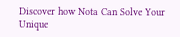Discover how Nota Can Solve Your Unique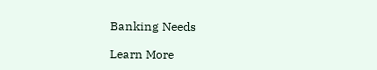Banking Needs

Learn More